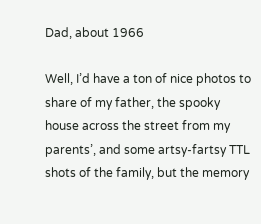Dad, about 1966

Well, I’d have a ton of nice photos to share of my father, the spooky house across the street from my parents’, and some artsy-fartsy TTL shots of the family, but the memory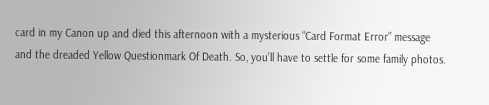card in my Canon up and died this afternoon with a mysterious “Card Format Error” message and the dreaded Yellow Questionmark Of Death. So, you’ll have to settle for some family photos.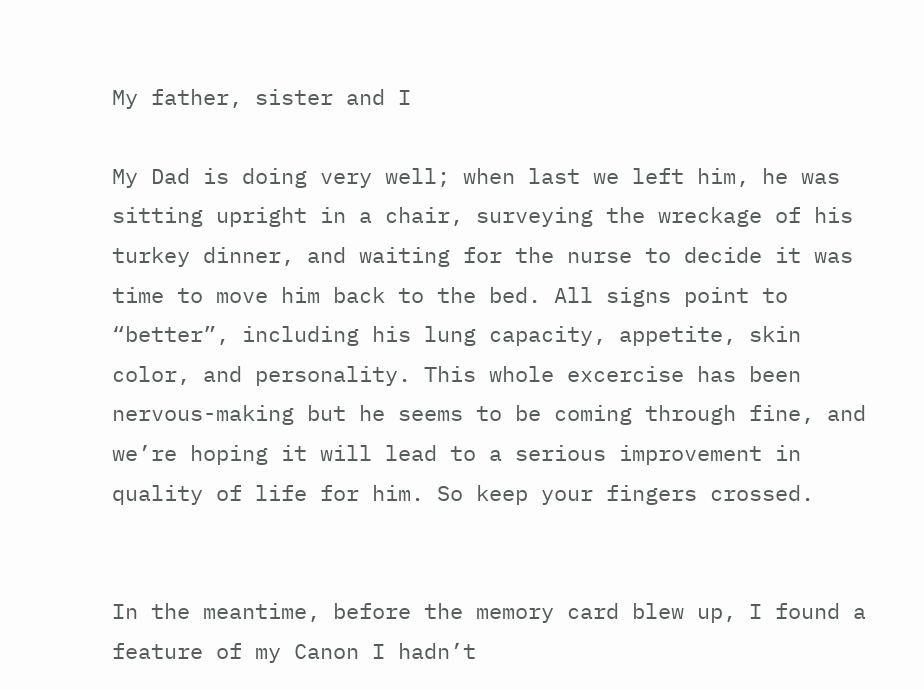My father, sister and I

My Dad is doing very well; when last we left him, he was sitting upright in a chair, surveying the wreckage of his turkey dinner, and waiting for the nurse to decide it was time to move him back to the bed. All signs point to “better”, including his lung capacity, appetite, skin color, and personality. This whole excercise has been nervous-making but he seems to be coming through fine, and we’re hoping it will lead to a serious improvement in quality of life for him. So keep your fingers crossed.


In the meantime, before the memory card blew up, I found a feature of my Canon I hadn’t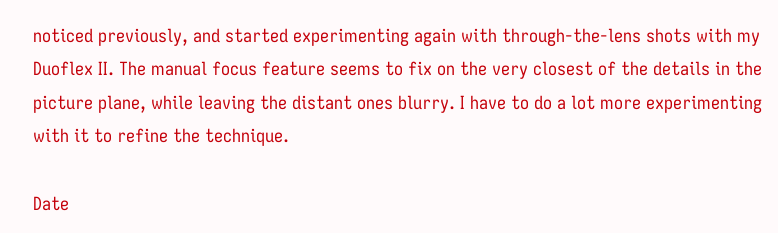noticed previously, and started experimenting again with through-the-lens shots with my Duoflex II. The manual focus feature seems to fix on the very closest of the details in the picture plane, while leaving the distant ones blurry. I have to do a lot more experimenting with it to refine the technique.

Date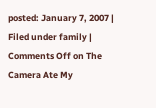posted: January 7, 2007 | Filed under family | Comments Off on The Camera Ate My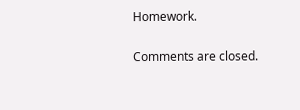Homework.

Comments are closed.